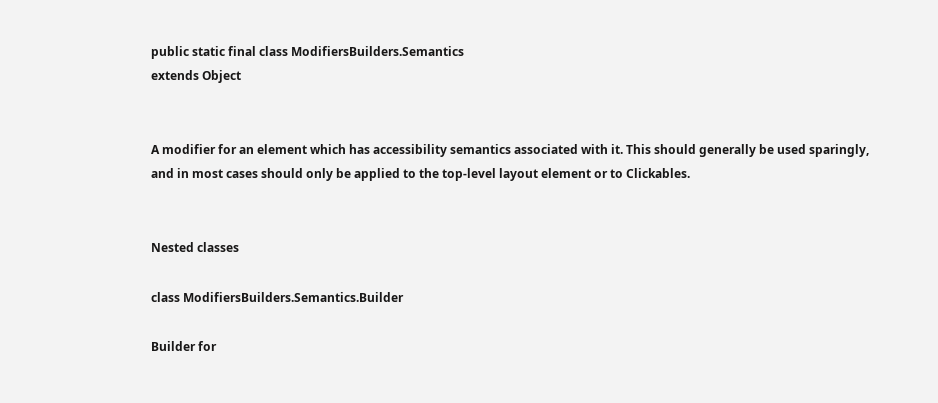public static final class ModifiersBuilders.Semantics
extends Object


A modifier for an element which has accessibility semantics associated with it. This should generally be used sparingly, and in most cases should only be applied to the top-level layout element or to Clickables.


Nested classes

class ModifiersBuilders.Semantics.Builder

Builder for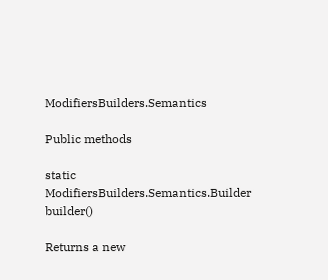ModifiersBuilders.Semantics

Public methods

static ModifiersBuilders.Semantics.Builder builder()

Returns a new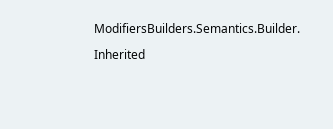ModifiersBuilders.Semantics.Builder.

Inherited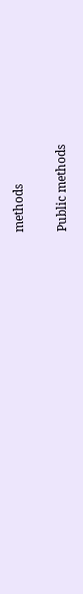methods

Public methods